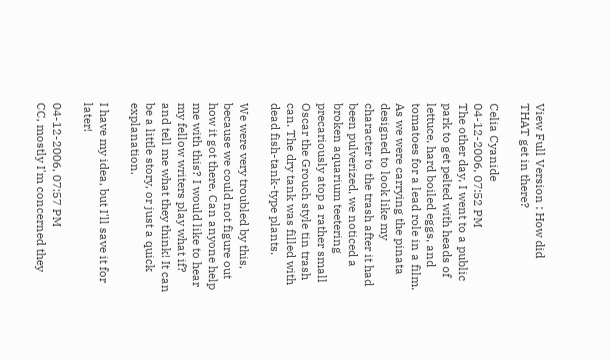View Full Version : How did THAT get in there?

Celia Cyanide
04-12-2006, 07:52 PM
The other day, I went to a public park to get pelted with heads of lettuce, hard boiled eggs, and tomatoes for a lead role in a film. As we were carrying the pinata designed to look like my character to the trash after it had been pulverized, we noticed a broken aquarium teetering precariously atop a rather small Oscar the Grouch style tin trash can. The dry tank was filled with dead fish-tank-type plants.

We were very troubled by this, because we could not figure out how it got there. Can anyone help me with this? I would like to hear my fellow writers play what if? and tell me what they think! It can be a little story, or just a quick explanation.

I have my idea, but I'll save it for later!

04-12-2006, 07:57 PM
CC, mostly I'm concerned they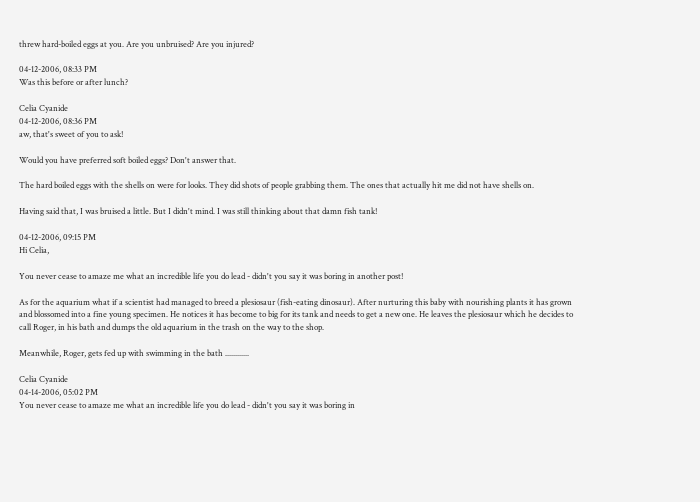threw hard-boiled eggs at you. Are you unbruised? Are you injured?

04-12-2006, 08:33 PM
Was this before or after lunch?

Celia Cyanide
04-12-2006, 08:36 PM
aw, that's sweet of you to ask!

Would you have preferred soft boiled eggs? Don't answer that.

The hard boiled eggs with the shells on were for looks. They did shots of people grabbing them. The ones that actually hit me did not have shells on.

Having said that, I was bruised a little. But I didn't mind. I was still thinking about that damn fish tank!

04-12-2006, 09:15 PM
Hi Celia,

You never cease to amaze me what an incredible life you do lead - didn't you say it was boring in another post!

As for the aquarium what if a scientist had managed to breed a plesiosaur (fish-eating dinosaur). After nurturing this baby with nourishing plants it has grown and blossomed into a fine young specimen. He notices it has become to big for its tank and needs to get a new one. He leaves the plesiosaur which he decides to call Roger, in his bath and dumps the old aquarium in the trash on the way to the shop.

Meanwhile, Roger, gets fed up with swimming in the bath ............

Celia Cyanide
04-14-2006, 05:02 PM
You never cease to amaze me what an incredible life you do lead - didn't you say it was boring in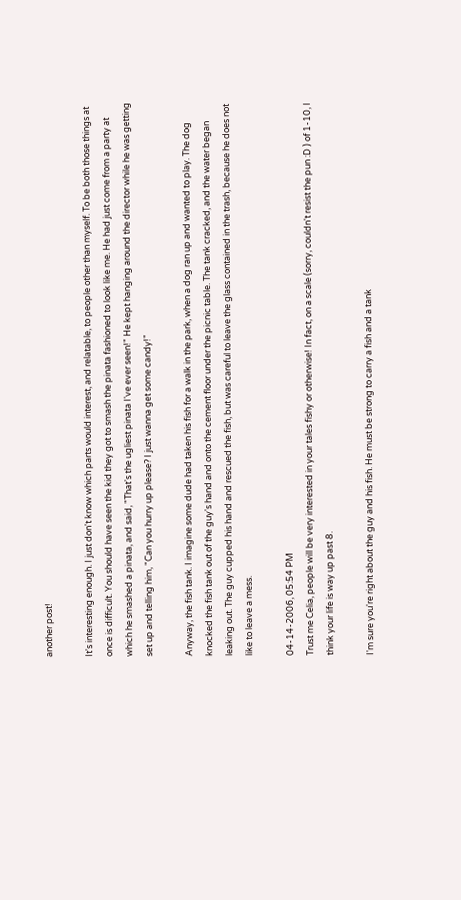another post!

It's interesting enough. I just don't know which parts would interest, and relatable, to people other than myself. To be both those things at once is difficult. You should have seen the kid they got to smash the pinata fashioned to look like me. He had just come from a party at which he smashed a pinata, and said, "That's the ugliest pinata I've ever seen!" He kept hanging around the director while he was getting set up and telling him, "Can you hurry up please? I just wanna get some candy!"

Anyway, the fish tank. I imagine some dude had taken his fish for a walk in the park, when a dog ran up and wanted to play. The dog knocked the fish tank out of the guy's hand and onto the cement floor under the picnic table. The tank cracked, and the water began leaking out. The guy cupped his hand and rescued the fish, but was careful to leave the glass contained in the trash, because he does not like to leave a mess.

04-14-2006, 05:54 PM
Trust me Celia, people will be very interested in your tales fishy or otherwise! In fact, on a scale (sorry, couldn't resist the pun :D ) of 1-10, I think your life is way up past 8.

I'm sure you're right about the guy and his fish. He must be strong to carry a fish and a tank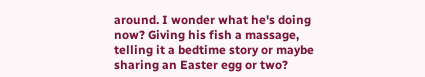around. I wonder what he's doing now? Giving his fish a massage, telling it a bedtime story or maybe sharing an Easter egg or two?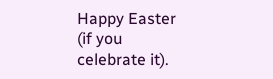Happy Easter (if you celebrate it).